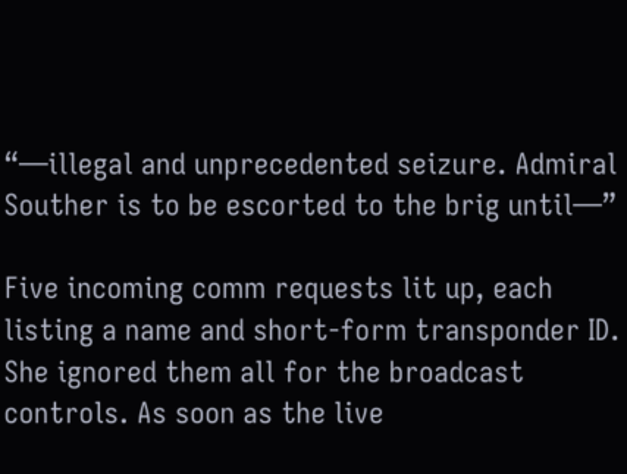“—illegal and unprecedented seizure. Admiral Souther is to be escorted to the brig until—”

Five incoming comm requests lit up, each listing a name and short-form transponder ID. She ignored them all for the broadcast controls. As soon as the live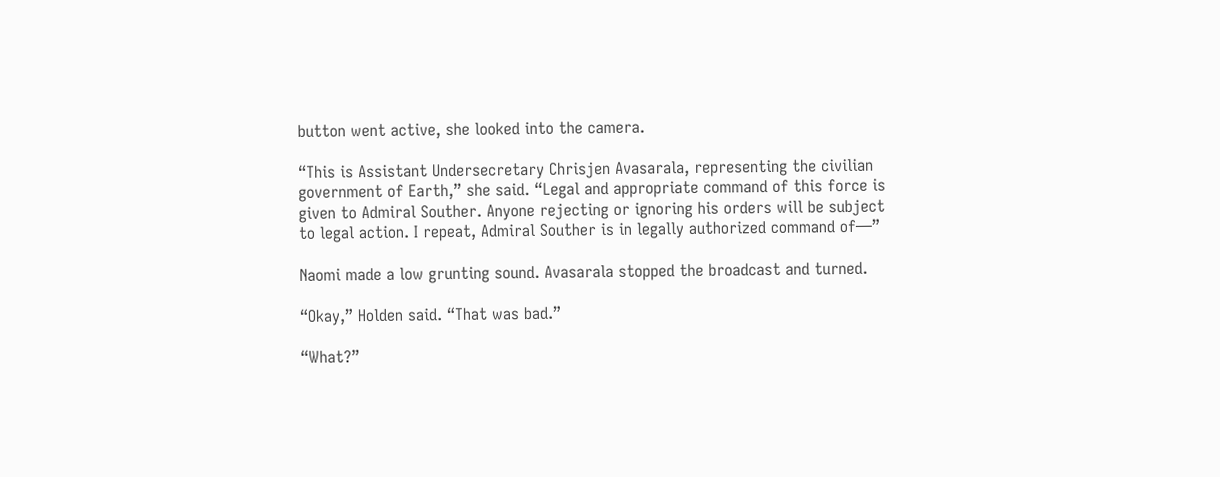button went active, she looked into the camera.

“This is Assistant Undersecretary Chrisjen Avasarala, representing the civilian government of Earth,” she said. “Legal and appropriate command of this force is given to Admiral Souther. Anyone rejecting or ignoring his orders will be subject to legal action. I repeat, Admiral Souther is in legally authorized command of—”

Naomi made a low grunting sound. Avasarala stopped the broadcast and turned.

“Okay,” Holden said. “That was bad.”

“What?”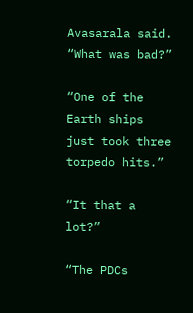Avasarala said. “What was bad?”

“One of the Earth ships just took three torpedo hits.”

“It that a lot?”

“The PDCs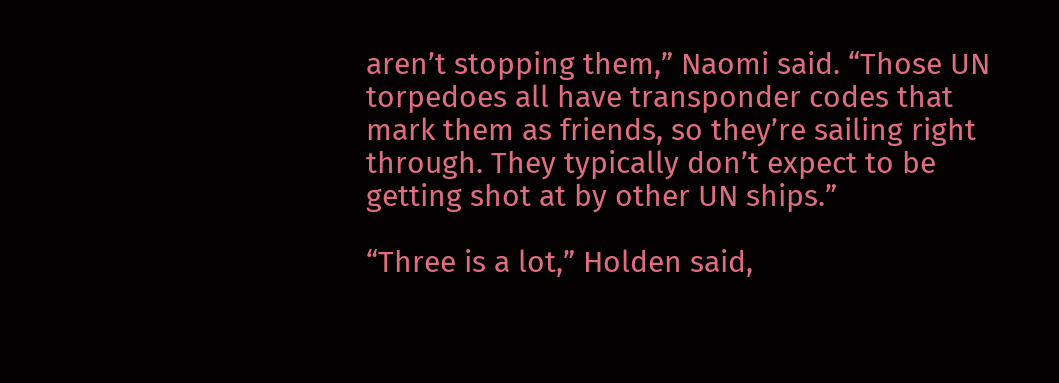aren’t stopping them,” Naomi said. “Those UN torpedoes all have transponder codes that mark them as friends, so they’re sailing right through. They typically don’t expect to be getting shot at by other UN ships.”

“Three is a lot,” Holden said,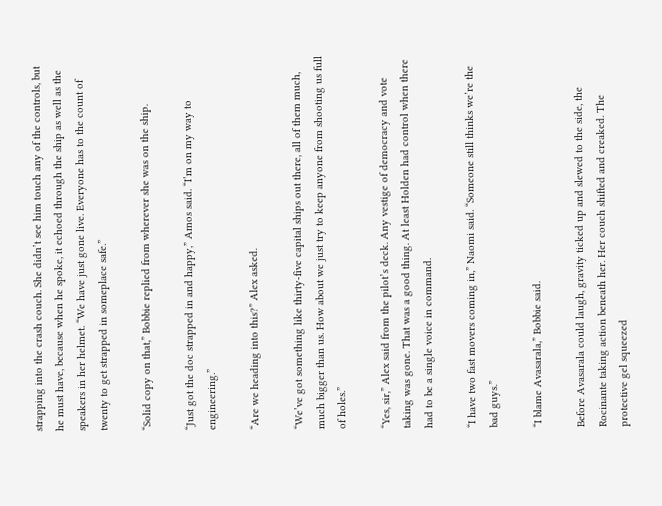strapping into the crash couch. She didn’t see him touch any of the controls, but he must have, because when he spoke, it echoed through the ship as well as the speakers in her helmet. “We have just gone live. Everyone has to the count of twenty to get strapped in someplace safe.”

“Solid copy on that,” Bobbie replied from wherever she was on the ship.

“Just got the doc strapped in and happy,” Amos said. “I’m on my way to engineering.”

“Are we heading into this?” Alex asked.

“We’ve got something like thirty-five capital ships out there, all of them much, much bigger than us. How about we just try to keep anyone from shooting us full of holes.”

“Yes, sir,” Alex said from the pilot’s deck. Any vestige of democracy and vote taking was gone. That was a good thing. At least Holden had control when there had to be a single voice in command.

“I have two fast movers coming in,” Naomi said. “Someone still thinks we’re the bad guys.”

“I blame Avasarala,” Bobbie said.

Before Avasarala could laugh, gravity ticked up and slewed to the side, the Rocinante taking action beneath her. Her couch shifted and creaked. The protective gel squeezed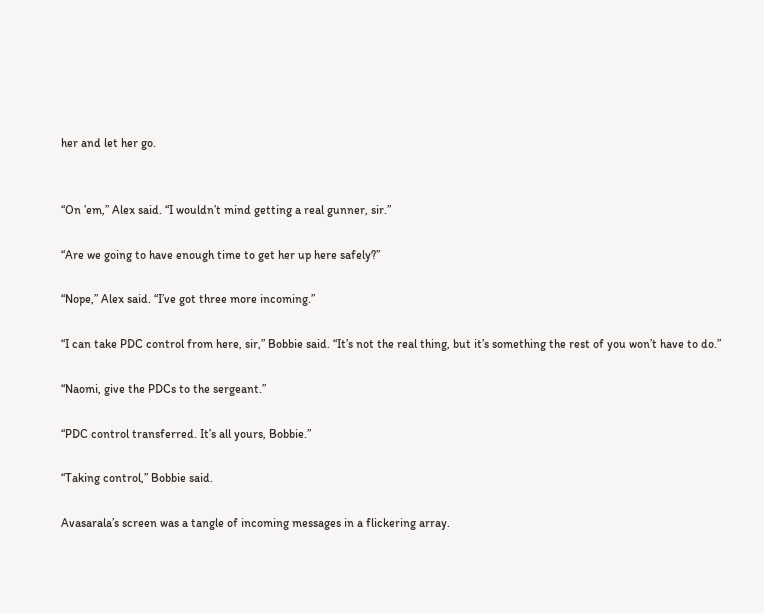her and let her go.


“On ’em,” Alex said. “I wouldn’t mind getting a real gunner, sir.”

“Are we going to have enough time to get her up here safely?”

“Nope,” Alex said. “I’ve got three more incoming.”

“I can take PDC control from here, sir,” Bobbie said. “It’s not the real thing, but it’s something the rest of you won’t have to do.”

“Naomi, give the PDCs to the sergeant.”

“PDC control transferred. It’s all yours, Bobbie.”

“Taking control,” Bobbie said.

Avasarala’s screen was a tangle of incoming messages in a flickering array.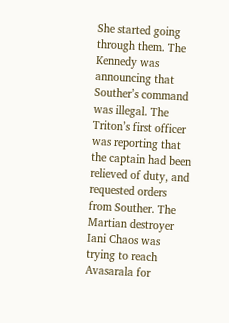She started going through them. The Kennedy was announcing that Souther’s command was illegal. The Triton’s first officer was reporting that the captain had been relieved of duty, and requested orders from Souther. The Martian destroyer Iani Chaos was trying to reach Avasarala for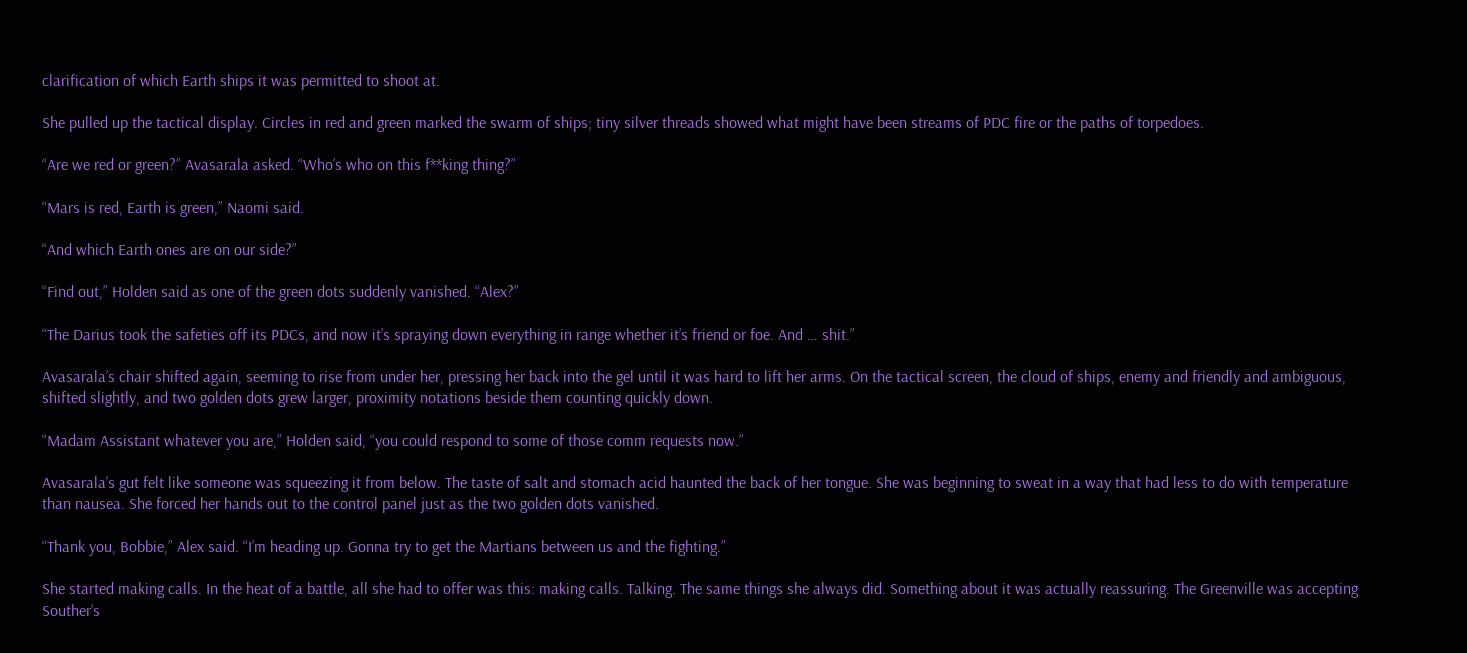clarification of which Earth ships it was permitted to shoot at.

She pulled up the tactical display. Circles in red and green marked the swarm of ships; tiny silver threads showed what might have been streams of PDC fire or the paths of torpedoes.

“Are we red or green?” Avasarala asked. “Who’s who on this f**king thing?”

“Mars is red, Earth is green,” Naomi said.

“And which Earth ones are on our side?”

“Find out,” Holden said as one of the green dots suddenly vanished. “Alex?”

“The Darius took the safeties off its PDCs, and now it’s spraying down everything in range whether it’s friend or foe. And … shit.”

Avasarala’s chair shifted again, seeming to rise from under her, pressing her back into the gel until it was hard to lift her arms. On the tactical screen, the cloud of ships, enemy and friendly and ambiguous, shifted slightly, and two golden dots grew larger, proximity notations beside them counting quickly down.

“Madam Assistant whatever you are,” Holden said, “you could respond to some of those comm requests now.”

Avasarala’s gut felt like someone was squeezing it from below. The taste of salt and stomach acid haunted the back of her tongue. She was beginning to sweat in a way that had less to do with temperature than nausea. She forced her hands out to the control panel just as the two golden dots vanished.

“Thank you, Bobbie,” Alex said. “I’m heading up. Gonna try to get the Martians between us and the fighting.”

She started making calls. In the heat of a battle, all she had to offer was this: making calls. Talking. The same things she always did. Something about it was actually reassuring. The Greenville was accepting Souther’s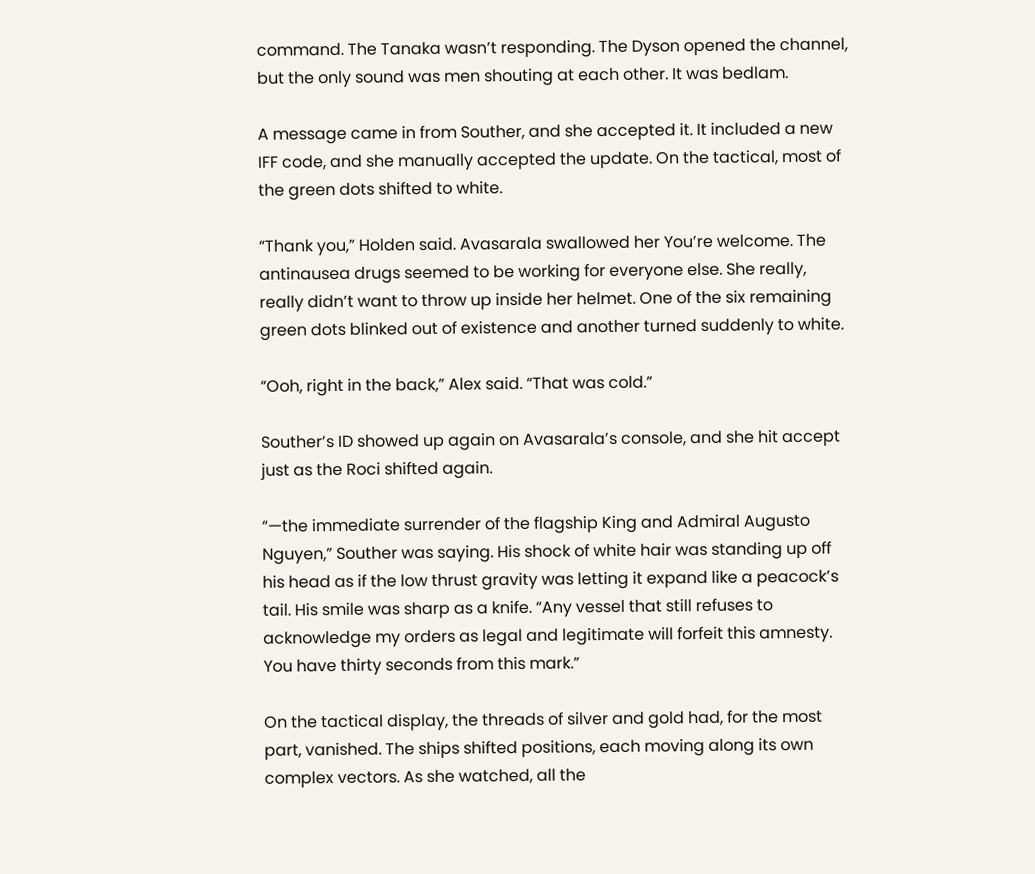command. The Tanaka wasn’t responding. The Dyson opened the channel, but the only sound was men shouting at each other. It was bedlam.

A message came in from Souther, and she accepted it. It included a new IFF code, and she manually accepted the update. On the tactical, most of the green dots shifted to white.

“Thank you,” Holden said. Avasarala swallowed her You’re welcome. The antinausea drugs seemed to be working for everyone else. She really, really didn’t want to throw up inside her helmet. One of the six remaining green dots blinked out of existence and another turned suddenly to white.

“Ooh, right in the back,” Alex said. “That was cold.”

Souther’s ID showed up again on Avasarala’s console, and she hit accept just as the Roci shifted again.

“—the immediate surrender of the flagship King and Admiral Augusto Nguyen,” Souther was saying. His shock of white hair was standing up off his head as if the low thrust gravity was letting it expand like a peacock’s tail. His smile was sharp as a knife. “Any vessel that still refuses to acknowledge my orders as legal and legitimate will forfeit this amnesty. You have thirty seconds from this mark.”

On the tactical display, the threads of silver and gold had, for the most part, vanished. The ships shifted positions, each moving along its own complex vectors. As she watched, all the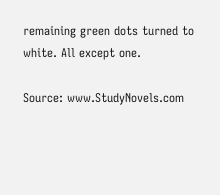remaining green dots turned to white. All except one.

Source: www.StudyNovels.com